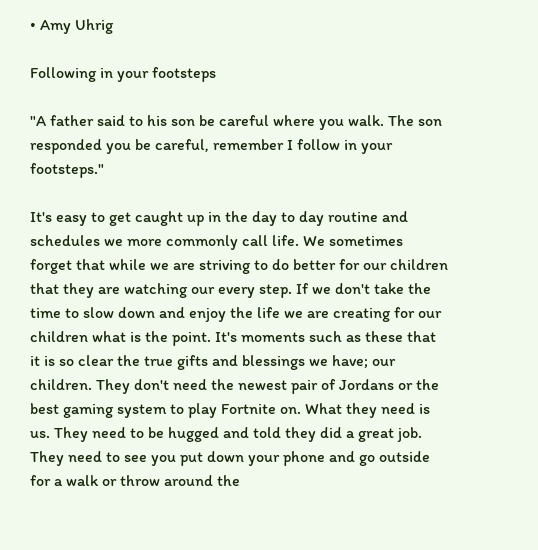• Amy Uhrig

Following in your footsteps

"A father said to his son be careful where you walk. The son responded you be careful, remember I follow in your footsteps."

It's easy to get caught up in the day to day routine and schedules we more commonly call life. We sometimes forget that while we are striving to do better for our children that they are watching our every step. If we don't take the time to slow down and enjoy the life we are creating for our children what is the point. It's moments such as these that it is so clear the true gifts and blessings we have; our children. They don't need the newest pair of Jordans or the best gaming system to play Fortnite on. What they need is us. They need to be hugged and told they did a great job. They need to see you put down your phone and go outside for a walk or throw around the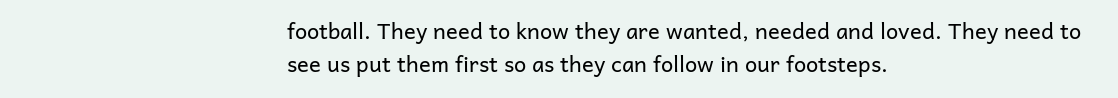football. They need to know they are wanted, needed and loved. They need to see us put them first so as they can follow in our footsteps.